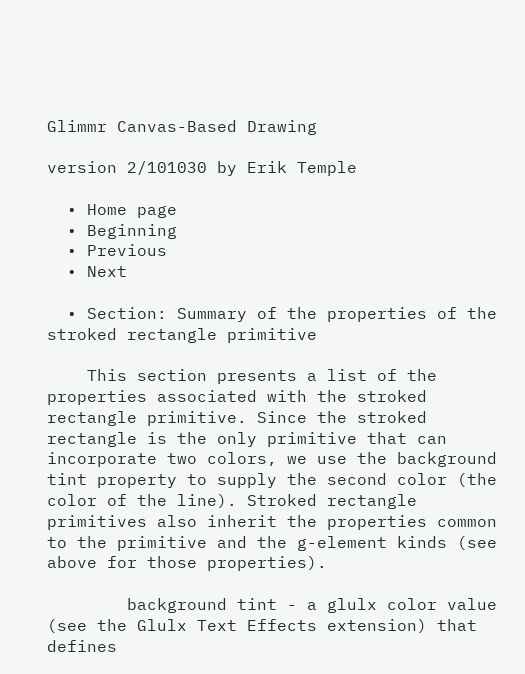Glimmr Canvas-Based Drawing

version 2/101030 by Erik Temple

  • Home page
  • Beginning
  • Previous
  • Next

  • Section: Summary of the properties of the stroked rectangle primitive

    This section presents a list of the properties associated with the stroked rectangle primitive. Since the stroked rectangle is the only primitive that can incorporate two colors, we use the background tint property to supply the second color (the color of the line). Stroked rectangle primitives also inherit the properties common to the primitive and the g-element kinds (see above for those properties).

        background tint - a glulx color value (see the Glulx Text Effects extension) that defines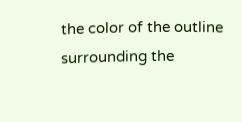the color of the outline surrounding the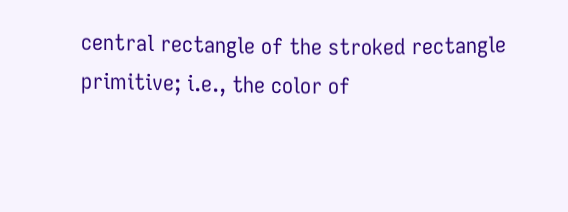central rectangle of the stroked rectangle primitive; i.e., the color of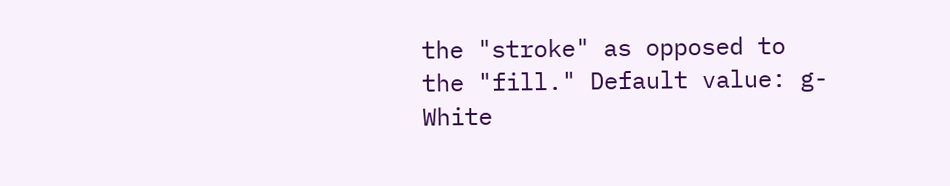the "stroke" as opposed to the "fill." Default value: g-White